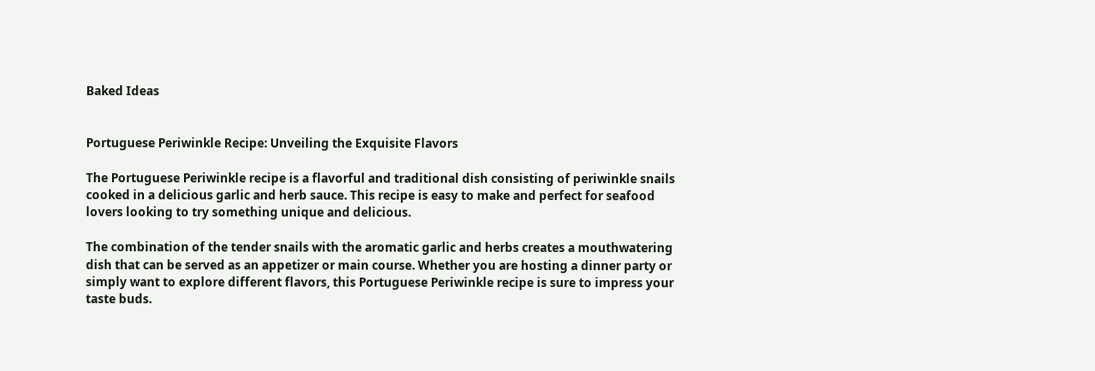Baked Ideas


Portuguese Periwinkle Recipe: Unveiling the Exquisite Flavors

The Portuguese Periwinkle recipe is a flavorful and traditional dish consisting of periwinkle snails cooked in a delicious garlic and herb sauce. This recipe is easy to make and perfect for seafood lovers looking to try something unique and delicious.

The combination of the tender snails with the aromatic garlic and herbs creates a mouthwatering dish that can be served as an appetizer or main course. Whether you are hosting a dinner party or simply want to explore different flavors, this Portuguese Periwinkle recipe is sure to impress your taste buds.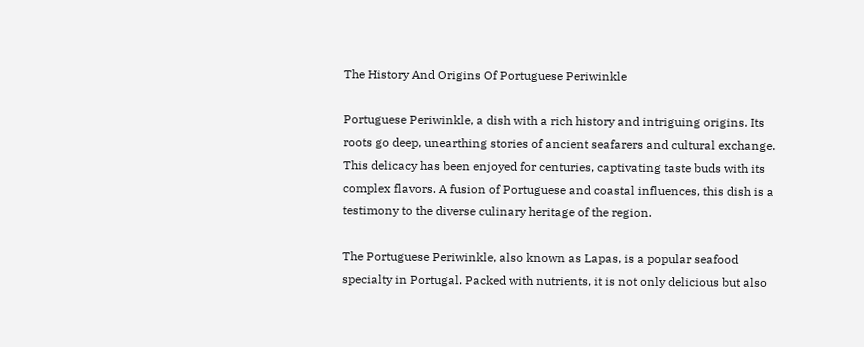The History And Origins Of Portuguese Periwinkle

Portuguese Periwinkle, a dish with a rich history and intriguing origins. Its roots go deep, unearthing stories of ancient seafarers and cultural exchange. This delicacy has been enjoyed for centuries, captivating taste buds with its complex flavors. A fusion of Portuguese and coastal influences, this dish is a testimony to the diverse culinary heritage of the region.

The Portuguese Periwinkle, also known as Lapas, is a popular seafood specialty in Portugal. Packed with nutrients, it is not only delicious but also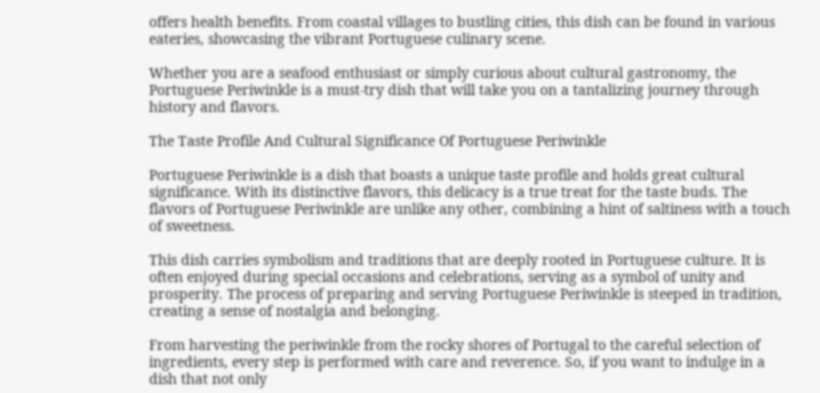offers health benefits. From coastal villages to bustling cities, this dish can be found in various eateries, showcasing the vibrant Portuguese culinary scene.

Whether you are a seafood enthusiast or simply curious about cultural gastronomy, the Portuguese Periwinkle is a must-try dish that will take you on a tantalizing journey through history and flavors.

The Taste Profile And Cultural Significance Of Portuguese Periwinkle

Portuguese Periwinkle is a dish that boasts a unique taste profile and holds great cultural significance. With its distinctive flavors, this delicacy is a true treat for the taste buds. The flavors of Portuguese Periwinkle are unlike any other, combining a hint of saltiness with a touch of sweetness.

This dish carries symbolism and traditions that are deeply rooted in Portuguese culture. It is often enjoyed during special occasions and celebrations, serving as a symbol of unity and prosperity. The process of preparing and serving Portuguese Periwinkle is steeped in tradition, creating a sense of nostalgia and belonging.

From harvesting the periwinkle from the rocky shores of Portugal to the careful selection of ingredients, every step is performed with care and reverence. So, if you want to indulge in a dish that not only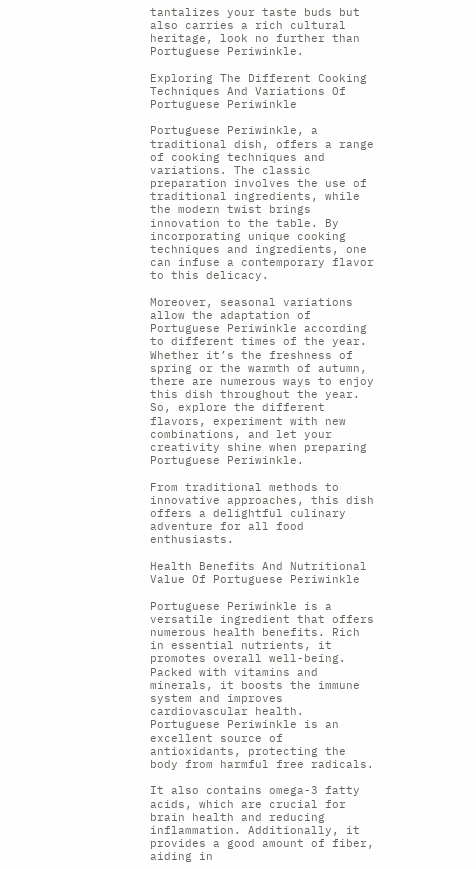tantalizes your taste buds but also carries a rich cultural heritage, look no further than Portuguese Periwinkle.

Exploring The Different Cooking Techniques And Variations Of Portuguese Periwinkle

Portuguese Periwinkle, a traditional dish, offers a range of cooking techniques and variations. The classic preparation involves the use of traditional ingredients, while the modern twist brings innovation to the table. By incorporating unique cooking techniques and ingredients, one can infuse a contemporary flavor to this delicacy.

Moreover, seasonal variations allow the adaptation of Portuguese Periwinkle according to different times of the year. Whether it’s the freshness of spring or the warmth of autumn, there are numerous ways to enjoy this dish throughout the year. So, explore the different flavors, experiment with new combinations, and let your creativity shine when preparing Portuguese Periwinkle.

From traditional methods to innovative approaches, this dish offers a delightful culinary adventure for all food enthusiasts.

Health Benefits And Nutritional Value Of Portuguese Periwinkle

Portuguese Periwinkle is a versatile ingredient that offers numerous health benefits. Rich in essential nutrients, it promotes overall well-being. Packed with vitamins and minerals, it boosts the immune system and improves cardiovascular health. Portuguese Periwinkle is an excellent source of antioxidants, protecting the body from harmful free radicals.

It also contains omega-3 fatty acids, which are crucial for brain health and reducing inflammation. Additionally, it provides a good amount of fiber, aiding in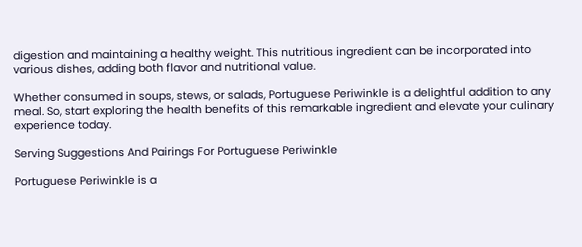digestion and maintaining a healthy weight. This nutritious ingredient can be incorporated into various dishes, adding both flavor and nutritional value.

Whether consumed in soups, stews, or salads, Portuguese Periwinkle is a delightful addition to any meal. So, start exploring the health benefits of this remarkable ingredient and elevate your culinary experience today.

Serving Suggestions And Pairings For Portuguese Periwinkle

Portuguese Periwinkle is a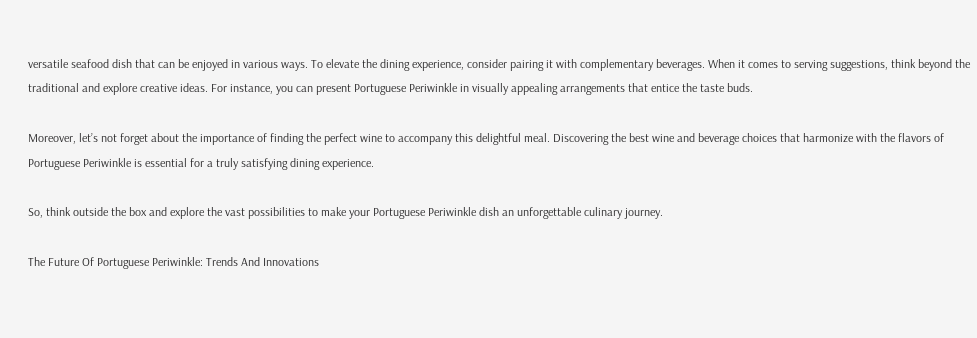versatile seafood dish that can be enjoyed in various ways. To elevate the dining experience, consider pairing it with complementary beverages. When it comes to serving suggestions, think beyond the traditional and explore creative ideas. For instance, you can present Portuguese Periwinkle in visually appealing arrangements that entice the taste buds.

Moreover, let’s not forget about the importance of finding the perfect wine to accompany this delightful meal. Discovering the best wine and beverage choices that harmonize with the flavors of Portuguese Periwinkle is essential for a truly satisfying dining experience.

So, think outside the box and explore the vast possibilities to make your Portuguese Periwinkle dish an unforgettable culinary journey.

The Future Of Portuguese Periwinkle: Trends And Innovations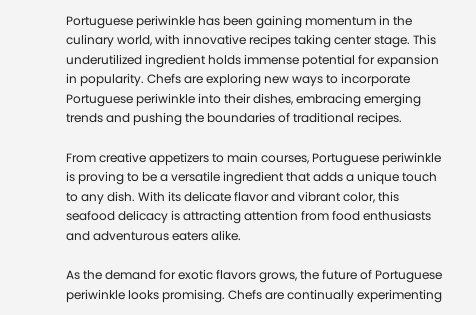Portuguese periwinkle has been gaining momentum in the culinary world, with innovative recipes taking center stage. This underutilized ingredient holds immense potential for expansion in popularity. Chefs are exploring new ways to incorporate Portuguese periwinkle into their dishes, embracing emerging trends and pushing the boundaries of traditional recipes.

From creative appetizers to main courses, Portuguese periwinkle is proving to be a versatile ingredient that adds a unique touch to any dish. With its delicate flavor and vibrant color, this seafood delicacy is attracting attention from food enthusiasts and adventurous eaters alike.

As the demand for exotic flavors grows, the future of Portuguese periwinkle looks promising. Chefs are continually experimenting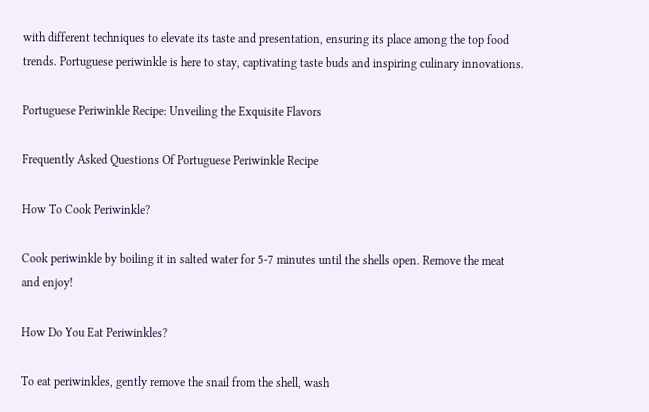with different techniques to elevate its taste and presentation, ensuring its place among the top food trends. Portuguese periwinkle is here to stay, captivating taste buds and inspiring culinary innovations.

Portuguese Periwinkle Recipe: Unveiling the Exquisite Flavors

Frequently Asked Questions Of Portuguese Periwinkle Recipe

How To Cook Periwinkle?

Cook periwinkle by boiling it in salted water for 5-7 minutes until the shells open. Remove the meat and enjoy!

How Do You Eat Periwinkles?

To eat periwinkles, gently remove the snail from the shell, wash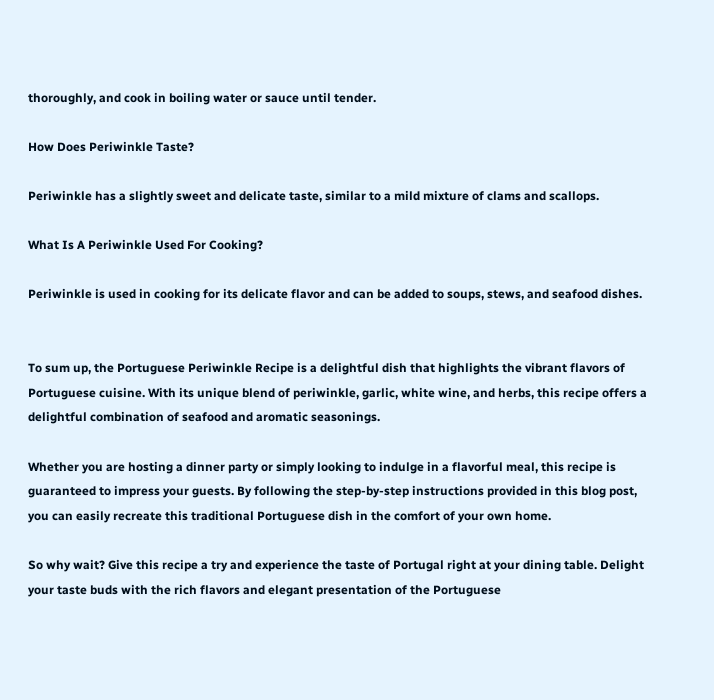thoroughly, and cook in boiling water or sauce until tender.

How Does Periwinkle Taste?

Periwinkle has a slightly sweet and delicate taste, similar to a mild mixture of clams and scallops.

What Is A Periwinkle Used For Cooking?

Periwinkle is used in cooking for its delicate flavor and can be added to soups, stews, and seafood dishes.


To sum up, the Portuguese Periwinkle Recipe is a delightful dish that highlights the vibrant flavors of Portuguese cuisine. With its unique blend of periwinkle, garlic, white wine, and herbs, this recipe offers a delightful combination of seafood and aromatic seasonings.

Whether you are hosting a dinner party or simply looking to indulge in a flavorful meal, this recipe is guaranteed to impress your guests. By following the step-by-step instructions provided in this blog post, you can easily recreate this traditional Portuguese dish in the comfort of your own home.

So why wait? Give this recipe a try and experience the taste of Portugal right at your dining table. Delight your taste buds with the rich flavors and elegant presentation of the Portuguese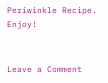Periwinkle Recipe. Enjoy!


Leave a Comment